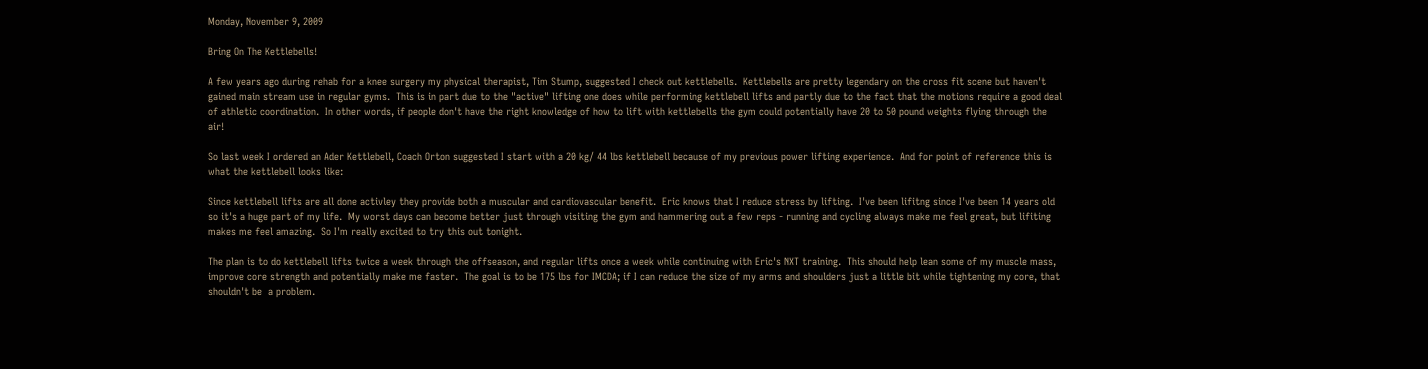Monday, November 9, 2009

Bring On The Kettlebells!

A few years ago during rehab for a knee surgery my physical therapist, Tim Stump, suggested I check out kettlebells.  Kettlebells are pretty legendary on the cross fit scene but haven't gained main stream use in regular gyms.  This is in part due to the "active" lifting one does while performing kettlebell lifts and partly due to the fact that the motions require a good deal of athletic coordination.  In other words, if people don't have the right knowledge of how to lift with kettlebells the gym could potentially have 20 to 50 pound weights flying through the air!

So last week I ordered an Ader Kettlebell, Coach Orton suggested I start with a 20 kg/ 44 lbs kettlebell because of my previous power lifting experience.  And for point of reference this is what the kettlebell looks like:

Since kettlebell lifts are all done activley they provide both a muscular and cardiovascular benefit.  Eric knows that I reduce stress by lifting.  I've been lifitng since I've been 14 years old so it's a huge part of my life.  My worst days can become better just through visiting the gym and hammering out a few reps - running and cycling always make me feel great, but lifiting makes me feel amazing.  So I'm really excited to try this out tonight.

The plan is to do kettlebell lifts twice a week through the offseason, and regular lifts once a week while continuing with Eric's NXT training.  This should help lean some of my muscle mass, improve core strength and potentially make me faster.  The goal is to be 175 lbs for IMCDA; if I can reduce the size of my arms and shoulders just a little bit while tightening my core, that shouldn't be  a problem.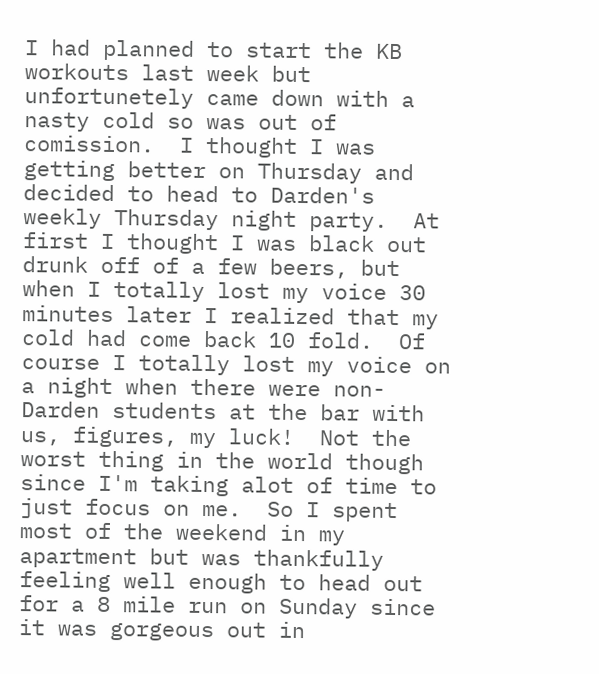I had planned to start the KB workouts last week but unfortunetely came down with a nasty cold so was out of comission.  I thought I was getting better on Thursday and decided to head to Darden's weekly Thursday night party.  At first I thought I was black out drunk off of a few beers, but when I totally lost my voice 30 minutes later I realized that my cold had come back 10 fold.  Of course I totally lost my voice on a night when there were non-Darden students at the bar with us, figures, my luck!  Not the worst thing in the world though since I'm taking alot of time to just focus on me.  So I spent most of the weekend in my apartment but was thankfully feeling well enough to head out for a 8 mile run on Sunday since it was gorgeous out in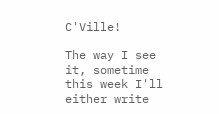C'Ville!

The way I see it, sometime this week I'll either write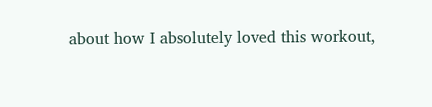about how I absolutely loved this workout,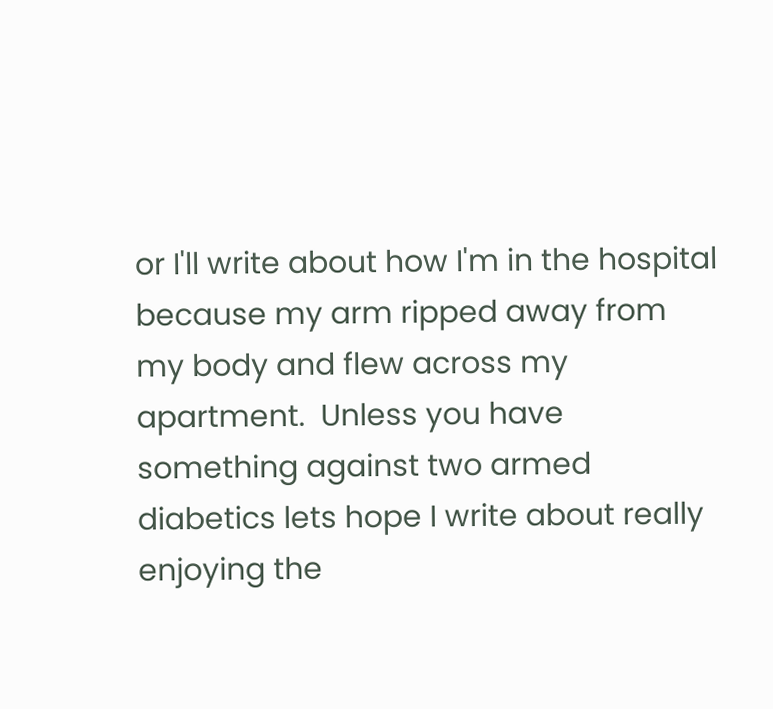or I'll write about how I'm in the hospital because my arm ripped away from my body and flew across my apartment.  Unless you have something against two armed diabetics lets hope I write about really enjoying the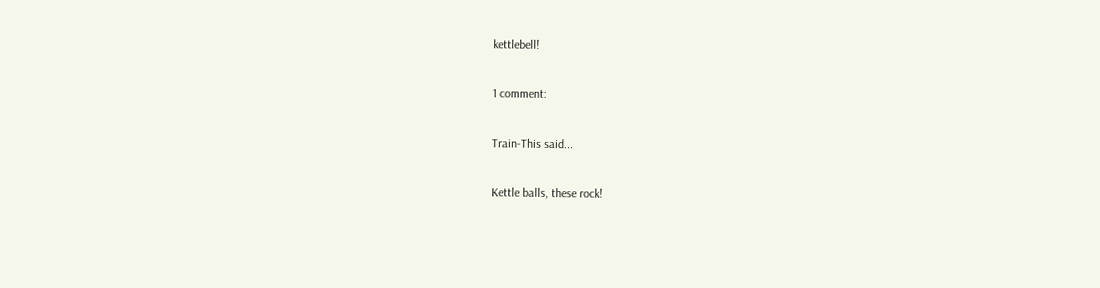kettlebell!

1 comment:

Train-This said...

Kettle balls, these rock!